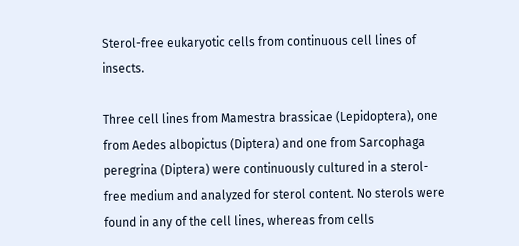Sterol-free eukaryotic cells from continuous cell lines of insects.

Three cell lines from Mamestra brassicae (Lepidoptera), one from Aedes albopictus (Diptera) and one from Sarcophaga peregrina (Diptera) were continuously cultured in a sterol-free medium and analyzed for sterol content. No sterols were found in any of the cell lines, whereas from cells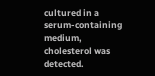cultured in a serum-containing medium, cholesterol was detected.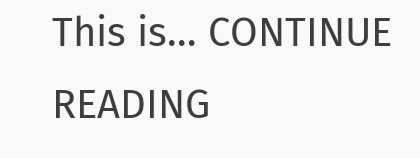This is… CONTINUE READING